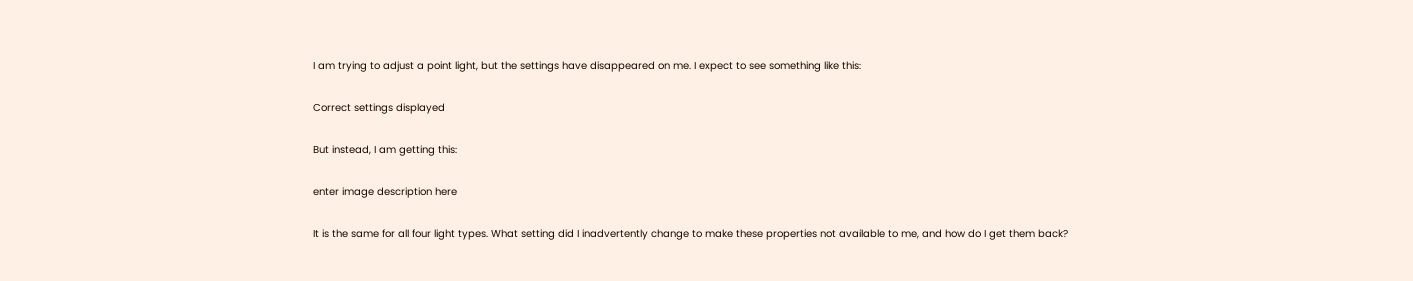I am trying to adjust a point light, but the settings have disappeared on me. I expect to see something like this:

Correct settings displayed

But instead, I am getting this:

enter image description here

It is the same for all four light types. What setting did I inadvertently change to make these properties not available to me, and how do I get them back?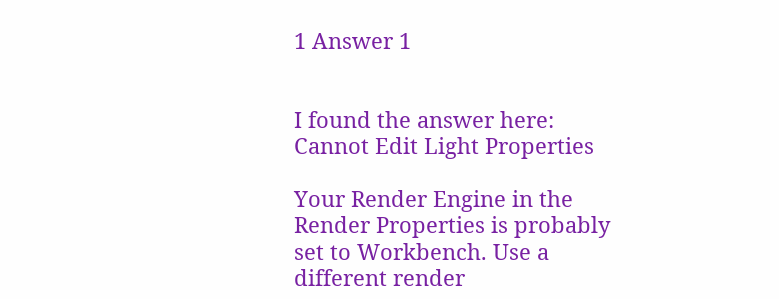1 Answer 1


I found the answer here:
Cannot Edit Light Properties

Your Render Engine in the Render Properties is probably set to Workbench. Use a different render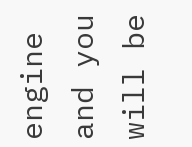engine and you will be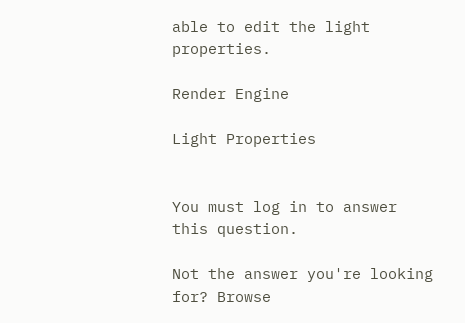able to edit the light properties.

Render Engine

Light Properties


You must log in to answer this question.

Not the answer you're looking for? Browse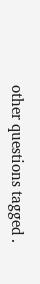other questions tagged .